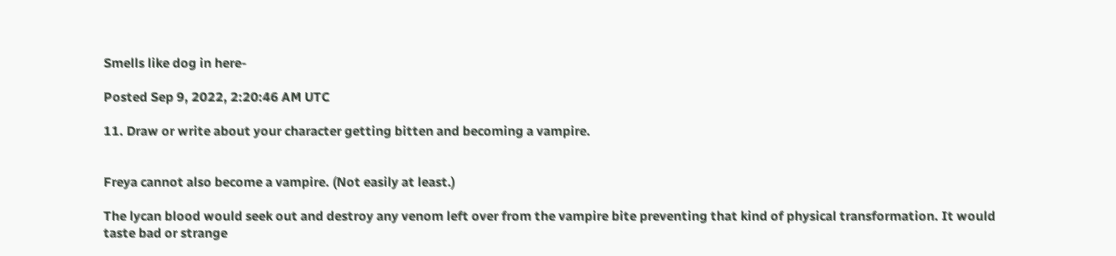Smells like dog in here-

Posted Sep 9, 2022, 2:20:46 AM UTC

11. Draw or write about your character getting bitten and becoming a vampire.


Freya cannot also become a vampire. (Not easily at least.)

The lycan blood would seek out and destroy any venom left over from the vampire bite preventing that kind of physical transformation. It would taste bad or strange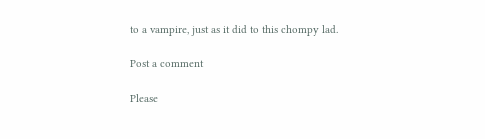to a vampire, just as it did to this chompy lad.

Post a comment

Please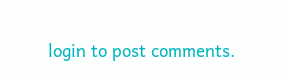login to post comments.